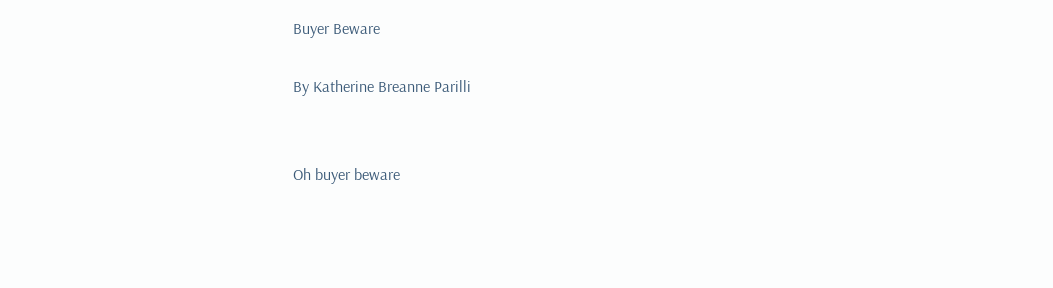Buyer Beware

By Katherine Breanne Parilli


Oh buyer beware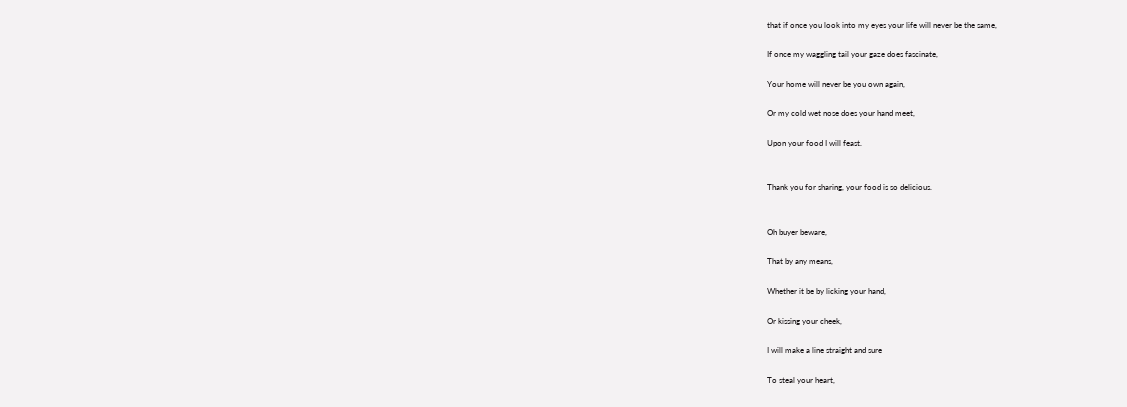that if once you look into my eyes your life will never be the same,

If once my waggling tail your gaze does fascinate,

Your home will never be you own again,

Or my cold wet nose does your hand meet,

Upon your food I will feast.


Thank you for sharing, your food is so delicious.


Oh buyer beware,

That by any means,

Whether it be by licking your hand,

Or kissing your cheek,

I will make a line straight and sure

To steal your heart,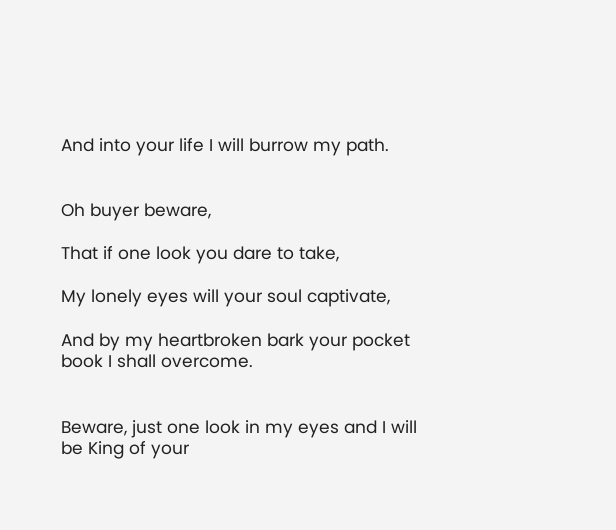And into your life I will burrow my path.


Oh buyer beware,

That if one look you dare to take,

My lonely eyes will your soul captivate,

And by my heartbroken bark your pocket book I shall overcome.


Beware, just one look in my eyes and I will be King of your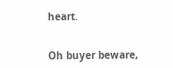heart.


Oh buyer beware,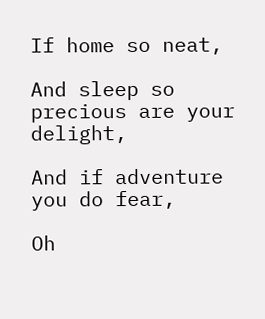If home so neat,

And sleep so precious are your delight,

And if adventure you do fear,

Oh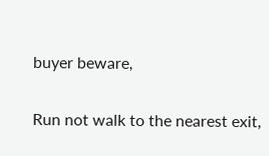buyer beware,

Run not walk to the nearest exit,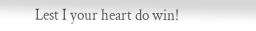Lest I your heart do win!